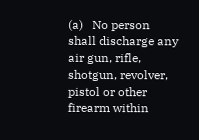(a)   No person shall discharge any air gun, rifle, shotgun, revolver, pistol or other firearm within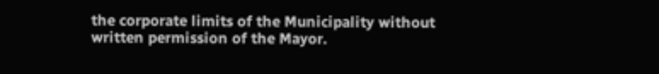the corporate limits of the Municipality without written permission of the Mayor.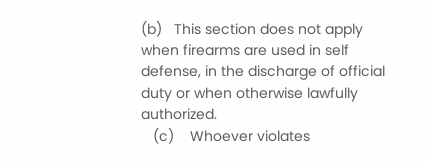(b)   This section does not apply when firearms are used in self defense, in the discharge of official duty or when otherwise lawfully authorized.
   (c)    Whoever violates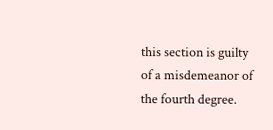this section is guilty of a misdemeanor of the fourth degree.